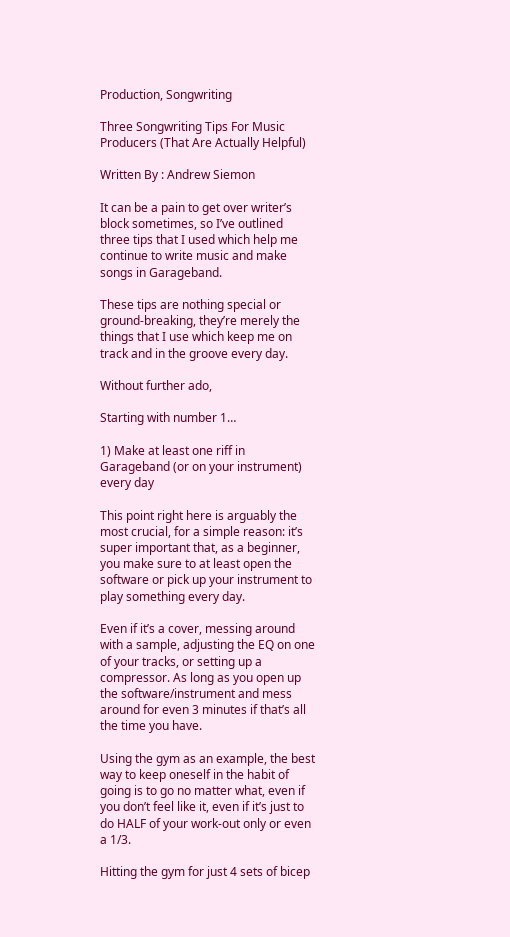Production, Songwriting

Three Songwriting Tips For Music Producers (That Are Actually Helpful)

Written By : Andrew Siemon

It can be a pain to get over writer’s block sometimes, so I’ve outlined three tips that I used which help me continue to write music and make songs in Garageband.

These tips are nothing special or ground-breaking, they’re merely the things that I use which keep me on track and in the groove every day.

Without further ado,

Starting with number 1…

1) Make at least one riff in Garageband (or on your instrument) every day

This point right here is arguably the most crucial, for a simple reason: it’s super important that, as a beginner, you make sure to at least open the software or pick up your instrument to play something every day.

Even if it’s a cover, messing around with a sample, adjusting the EQ on one of your tracks, or setting up a compressor. As long as you open up the software/instrument and mess around for even 3 minutes if that’s all the time you have.

Using the gym as an example, the best way to keep oneself in the habit of going is to go no matter what, even if you don’t feel like it, even if it’s just to do HALF of your work-out only or even a 1/3.

Hitting the gym for just 4 sets of bicep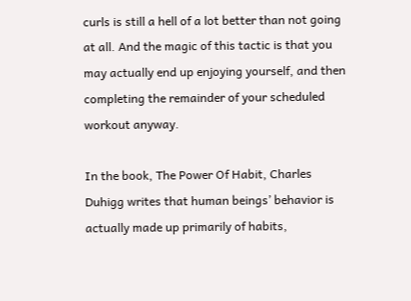curls is still a hell of a lot better than not going at all. And the magic of this tactic is that you may actually end up enjoying yourself, and then completing the remainder of your scheduled workout anyway.

In the book, The Power Of Habit, Charles Duhigg writes that human beings’ behavior is actually made up primarily of habits,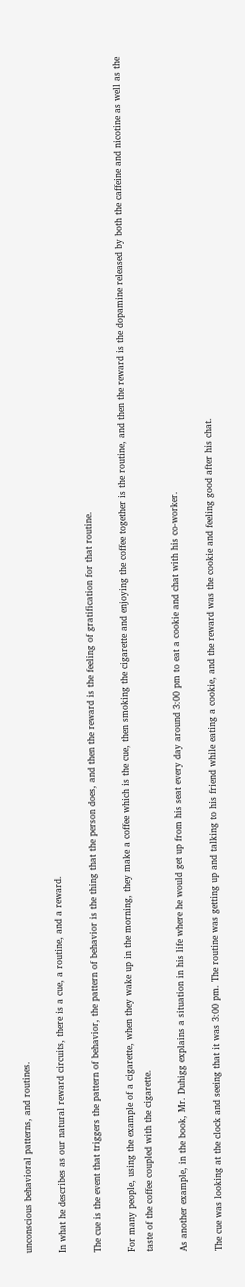unconscious behavioral patterns, and routines.

In what he describes as our natural reward circuits, there is a cue, a routine, and a reward.

The cue is the event that triggers the pattern of behavior, the pattern of behavior is the thing that the person does, and then the reward is the feeling of gratification for that routine.

For many people, using the example of a cigarette, when they wake up in the morning, they make a coffee which is the cue, then smoking the cigarette and enjoying the coffee together is the routine, and then the reward is the dopamine released by both the caffeine and nicotine as well as the taste of the coffee coupled with the cigarette.

As another example, in the book, Mr. Duhigg explains a situation in his life where he would get up from his seat every day around 3:00 pm to eat a cookie and chat with his co-worker.

The cue was looking at the clock and seeing that it was 3:00 pm. The routine was getting up and talking to his friend while eating a cookie, and the reward was the cookie and feeling good after his chat.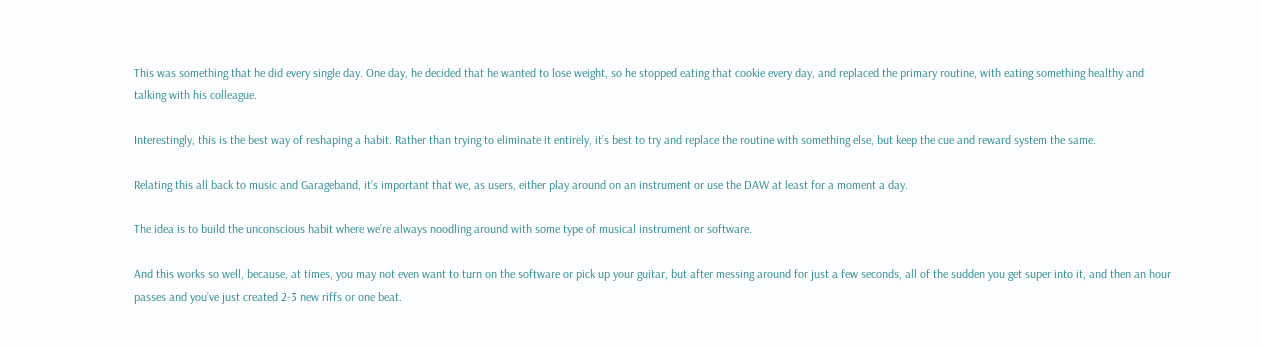This was something that he did every single day. One day, he decided that he wanted to lose weight, so he stopped eating that cookie every day, and replaced the primary routine, with eating something healthy and talking with his colleague.

Interestingly, this is the best way of reshaping a habit. Rather than trying to eliminate it entirely, it’s best to try and replace the routine with something else, but keep the cue and reward system the same.

Relating this all back to music and Garageband, it’s important that we, as users, either play around on an instrument or use the DAW at least for a moment a day.

The idea is to build the unconscious habit where we’re always noodling around with some type of musical instrument or software.

And this works so well, because, at times, you may not even want to turn on the software or pick up your guitar, but after messing around for just a few seconds, all of the sudden you get super into it, and then an hour passes and you’ve just created 2-3 new riffs or one beat.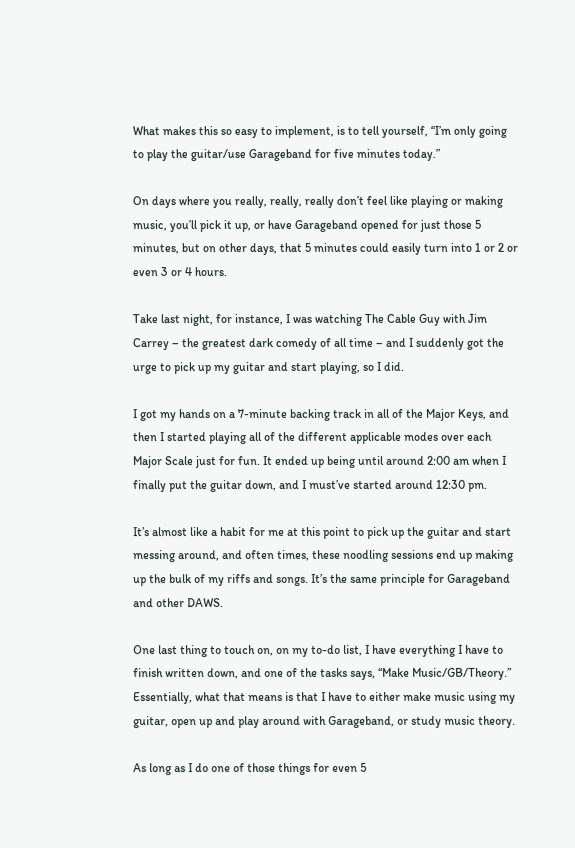What makes this so easy to implement, is to tell yourself, “I’m only going to play the guitar/use Garageband for five minutes today.”

On days where you really, really, really don’t feel like playing or making music, you’ll pick it up, or have Garageband opened for just those 5 minutes, but on other days, that 5 minutes could easily turn into 1 or 2 or even 3 or 4 hours.

Take last night, for instance, I was watching The Cable Guy with Jim Carrey – the greatest dark comedy of all time – and I suddenly got the urge to pick up my guitar and start playing, so I did.

I got my hands on a 7-minute backing track in all of the Major Keys, and then I started playing all of the different applicable modes over each Major Scale just for fun. It ended up being until around 2:00 am when I finally put the guitar down, and I must’ve started around 12:30 pm.

It’s almost like a habit for me at this point to pick up the guitar and start messing around, and often times, these noodling sessions end up making up the bulk of my riffs and songs. It’s the same principle for Garageband and other DAWS.

One last thing to touch on, on my to-do list, I have everything I have to finish written down, and one of the tasks says, “Make Music/GB/Theory.” Essentially, what that means is that I have to either make music using my guitar, open up and play around with Garageband, or study music theory.

As long as I do one of those things for even 5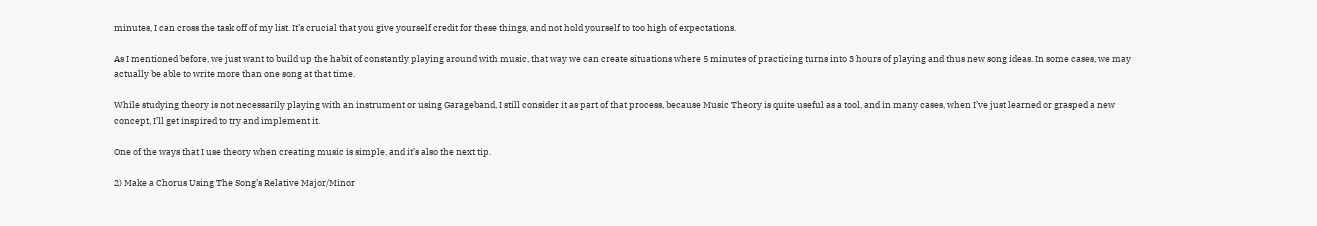minutes, I can cross the task off of my list. It’s crucial that you give yourself credit for these things, and not hold yourself to too high of expectations.

As I mentioned before, we just want to build up the habit of constantly playing around with music, that way we can create situations where 5 minutes of practicing turns into 3 hours of playing and thus new song ideas. In some cases, we may actually be able to write more than one song at that time.

While studying theory is not necessarily playing with an instrument or using Garageband, I still consider it as part of that process, because Music Theory is quite useful as a tool, and in many cases, when I’ve just learned or grasped a new concept, I’ll get inspired to try and implement it.

One of the ways that I use theory when creating music is simple, and it’s also the next tip.

2) Make a Chorus Using The Song’s Relative Major/Minor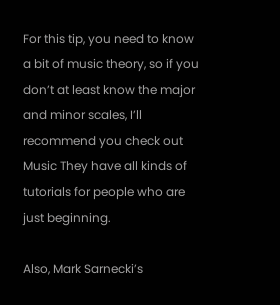For this tip, you need to know a bit of music theory, so if you don’t at least know the major and minor scales, I’ll recommend you check out Music They have all kinds of tutorials for people who are just beginning.

Also, Mark Sarnecki’s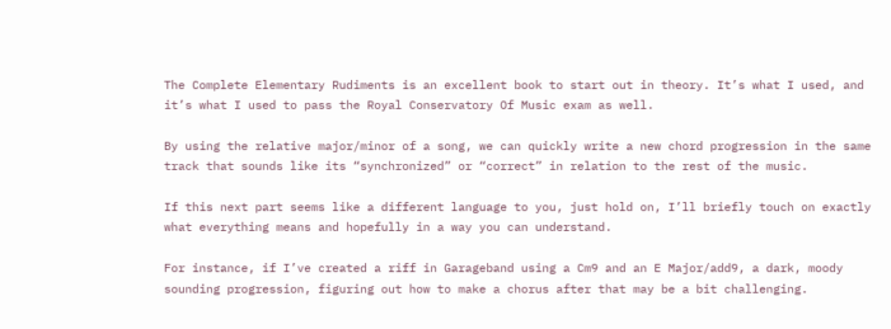The Complete Elementary Rudiments is an excellent book to start out in theory. It’s what I used, and it’s what I used to pass the Royal Conservatory Of Music exam as well.

By using the relative major/minor of a song, we can quickly write a new chord progression in the same track that sounds like its “synchronized” or “correct” in relation to the rest of the music.

If this next part seems like a different language to you, just hold on, I’ll briefly touch on exactly what everything means and hopefully in a way you can understand.

For instance, if I’ve created a riff in Garageband using a Cm9 and an E Major/add9, a dark, moody sounding progression, figuring out how to make a chorus after that may be a bit challenging.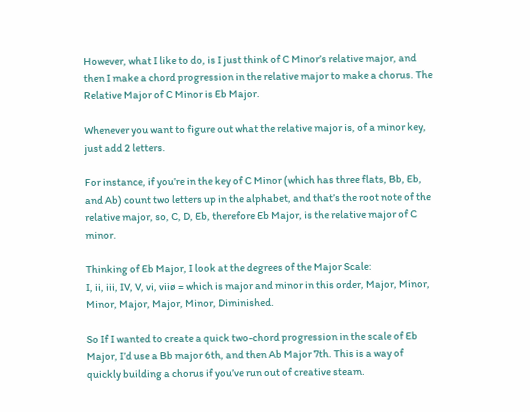However, what I like to do, is I just think of C Minor’s relative major, and then I make a chord progression in the relative major to make a chorus. The Relative Major of C Minor is Eb Major.

Whenever you want to figure out what the relative major is, of a minor key, just add 2 letters.

For instance, if you’re in the key of C Minor (which has three flats, Bb, Eb, and Ab) count two letters up in the alphabet, and that’s the root note of the relative major, so, C, D, Eb, therefore Eb Major, is the relative major of C minor.

Thinking of Eb Major, I look at the degrees of the Major Scale:
I, ii, iii, IV, V, vi, viiø = which is major and minor in this order, Major, Minor, Minor, Major, Major, Minor, Diminished.

So If I wanted to create a quick two-chord progression in the scale of Eb Major, I’d use a Bb major 6th, and then Ab Major 7th. This is a way of quickly building a chorus if you’ve run out of creative steam.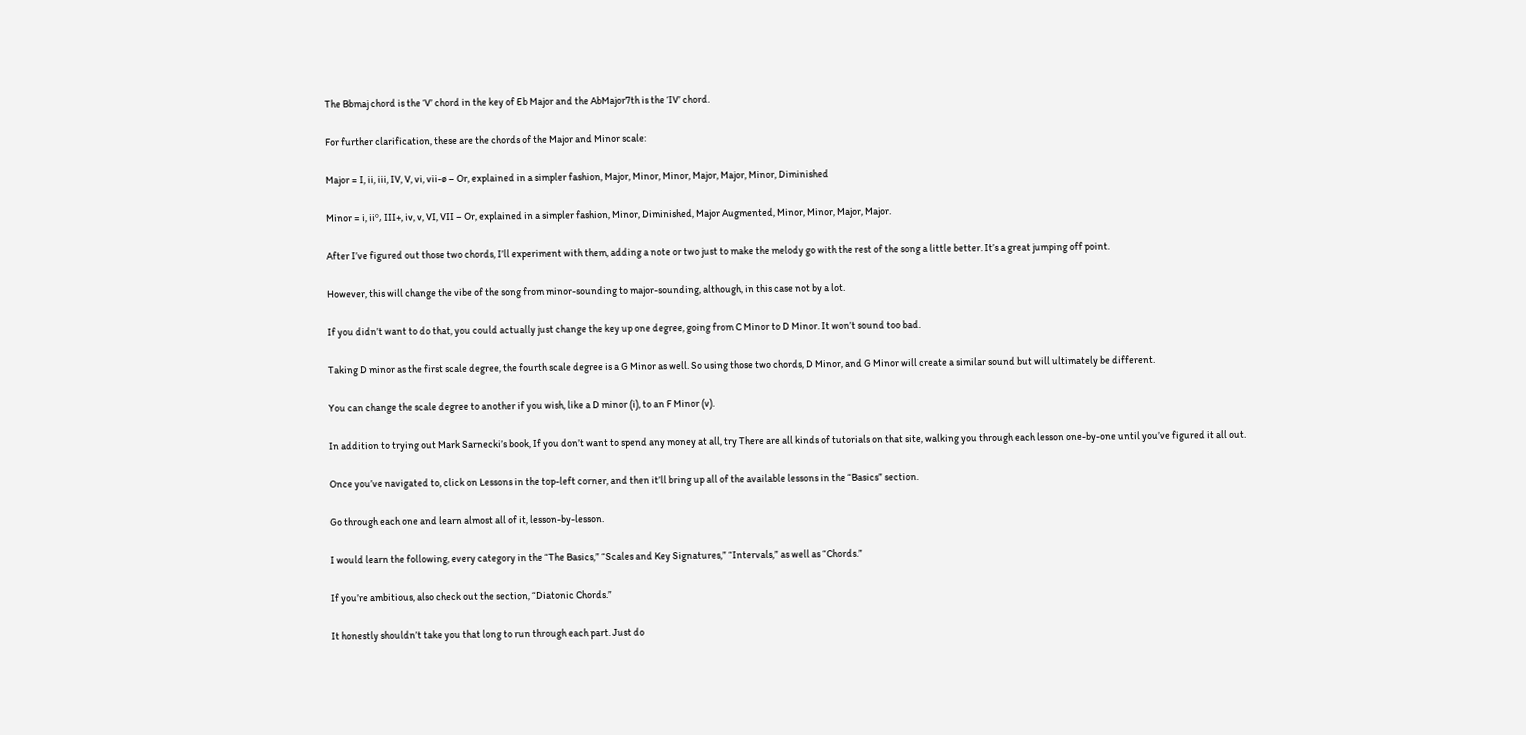The Bbmaj chord is the ‘V’ chord in the key of Eb Major and the AbMajor7th is the ‘IV’ chord.

For further clarification, these are the chords of the Major and Minor scale:

Major = I, ii, iii, IV, V, vi, vii-ø – Or, explained in a simpler fashion, Major, Minor, Minor, Major, Major, Minor, Diminished

Minor = i, iiº, III+, iv, v, VI, VII – Or, explained in a simpler fashion, Minor, Diminished, Major Augmented, Minor, Minor, Major, Major.

After I’ve figured out those two chords, I’ll experiment with them, adding a note or two just to make the melody go with the rest of the song a little better. It’s a great jumping off point.

However, this will change the vibe of the song from minor-sounding to major-sounding, although, in this case not by a lot.

If you didn’t want to do that, you could actually just change the key up one degree, going from C Minor to D Minor. It won’t sound too bad.

Taking D minor as the first scale degree, the fourth scale degree is a G Minor as well. So using those two chords, D Minor, and G Minor will create a similar sound but will ultimately be different.

You can change the scale degree to another if you wish, like a D minor (i), to an F Minor (v).

In addition to trying out Mark Sarnecki’s book, If you don’t want to spend any money at all, try There are all kinds of tutorials on that site, walking you through each lesson one-by-one until you’ve figured it all out.

Once you’ve navigated to, click on Lessons in the top-left corner, and then it’ll bring up all of the available lessons in the “Basics” section.

Go through each one and learn almost all of it, lesson-by-lesson.

I would learn the following, every category in the “The Basics,” “Scales and Key Signatures,” “Intervals,” as well as “Chords.”

If you’re ambitious, also check out the section, “Diatonic Chords.”

It honestly shouldn’t take you that long to run through each part. Just do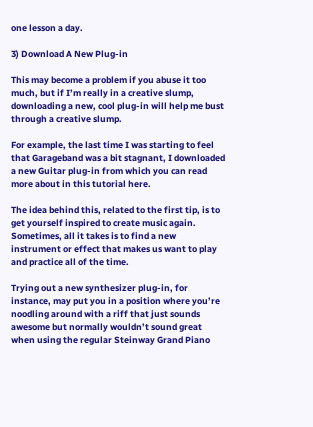one lesson a day.

3) Download A New Plug-in

This may become a problem if you abuse it too much, but if I’m really in a creative slump, downloading a new, cool plug-in will help me bust through a creative slump.

For example, the last time I was starting to feel that Garageband was a bit stagnant, I downloaded a new Guitar plug-in from which you can read more about in this tutorial here.

The idea behind this, related to the first tip, is to get yourself inspired to create music again. Sometimes, all it takes is to find a new instrument or effect that makes us want to play and practice all of the time.

Trying out a new synthesizer plug-in, for instance, may put you in a position where you’re noodling around with a riff that just sounds awesome but normally wouldn’t sound great when using the regular Steinway Grand Piano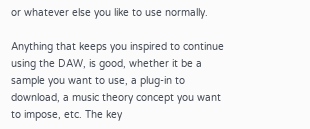or whatever else you like to use normally.

Anything that keeps you inspired to continue using the DAW, is good, whether it be a sample you want to use, a plug-in to download, a music theory concept you want to impose, etc. The key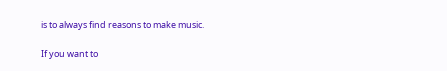is to always find reasons to make music.

If you want to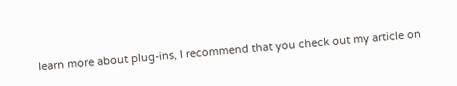learn more about plug-ins, I recommend that you check out my article on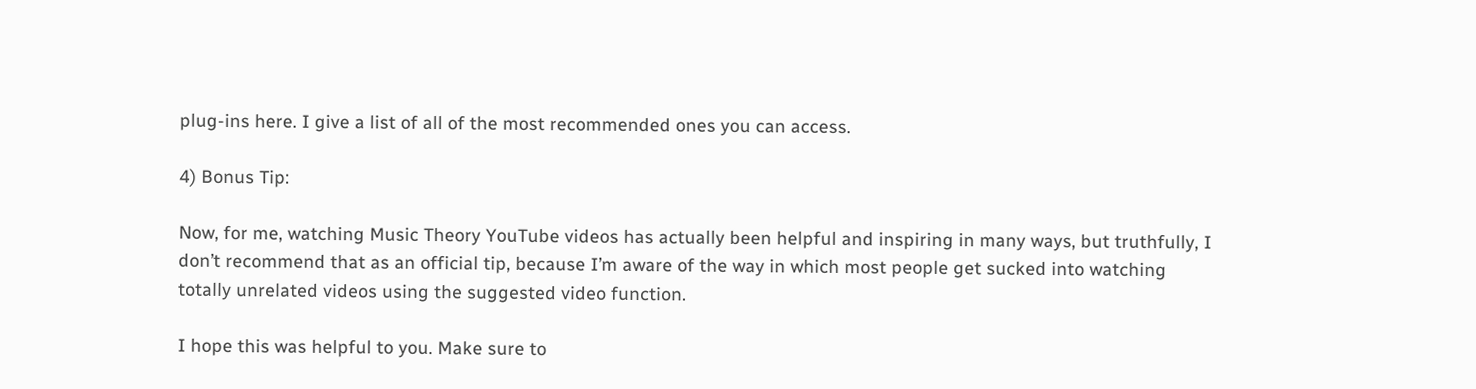plug-ins here. I give a list of all of the most recommended ones you can access.

4) Bonus Tip:

Now, for me, watching Music Theory YouTube videos has actually been helpful and inspiring in many ways, but truthfully, I don’t recommend that as an official tip, because I’m aware of the way in which most people get sucked into watching totally unrelated videos using the suggested video function.

I hope this was helpful to you. Make sure to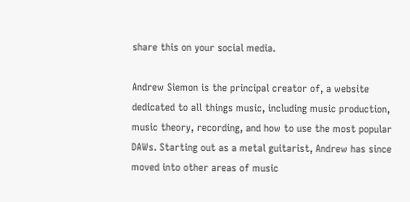share this on your social media.

Andrew Siemon is the principal creator of, a website dedicated to all things music, including music production, music theory, recording, and how to use the most popular DAWs. Starting out as a metal guitarist, Andrew has since moved into other areas of music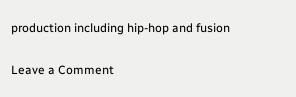production including hip-hop and fusion

Leave a Comment